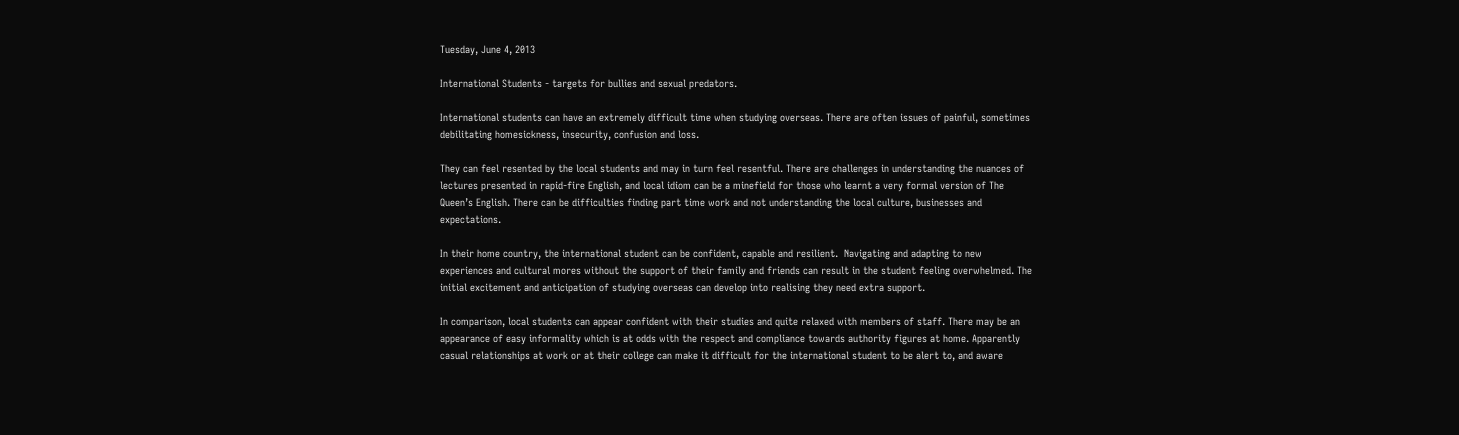Tuesday, June 4, 2013

International Students - targets for bullies and sexual predators.

International students can have an extremely difficult time when studying overseas. There are often issues of painful, sometimes debilitating homesickness, insecurity, confusion and loss.

They can feel resented by the local students and may in turn feel resentful. There are challenges in understanding the nuances of lectures presented in rapid-fire English, and local idiom can be a minefield for those who learnt a very formal version of The Queen’s English. There can be difficulties finding part time work and not understanding the local culture, businesses and expectations.

In their home country, the international student can be confident, capable and resilient.  Navigating and adapting to new experiences and cultural mores without the support of their family and friends can result in the student feeling overwhelmed. The initial excitement and anticipation of studying overseas can develop into realising they need extra support.

In comparison, local students can appear confident with their studies and quite relaxed with members of staff. There may be an appearance of easy informality which is at odds with the respect and compliance towards authority figures at home. Apparently casual relationships at work or at their college can make it difficult for the international student to be alert to, and aware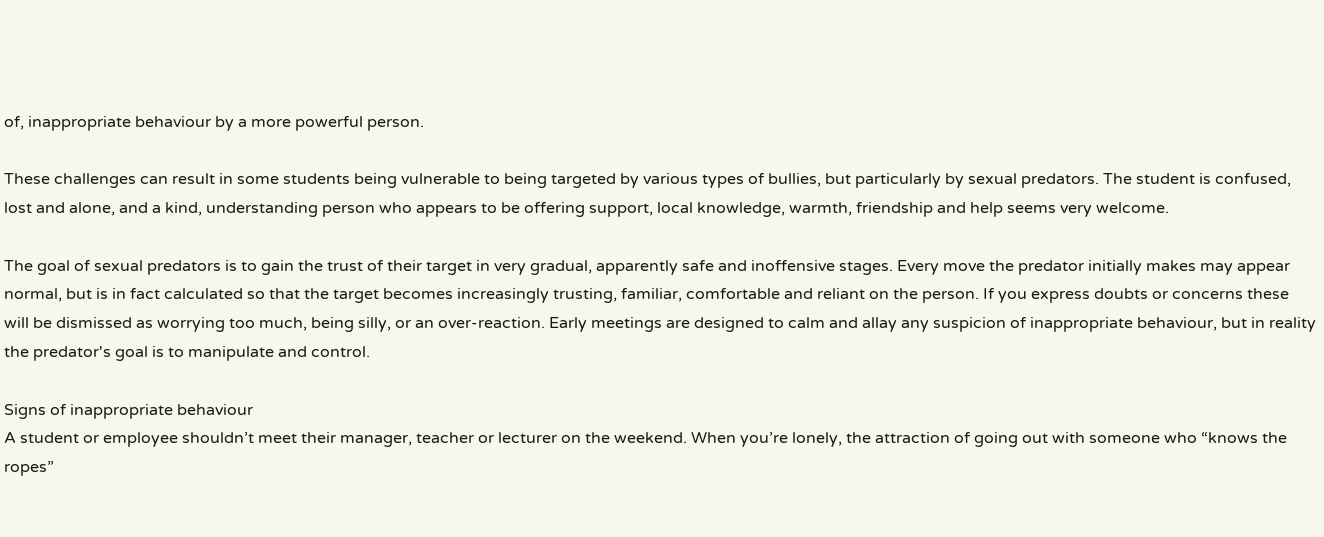of, inappropriate behaviour by a more powerful person.

These challenges can result in some students being vulnerable to being targeted by various types of bullies, but particularly by sexual predators. The student is confused, lost and alone, and a kind, understanding person who appears to be offering support, local knowledge, warmth, friendship and help seems very welcome.

The goal of sexual predators is to gain the trust of their target in very gradual, apparently safe and inoffensive stages. Every move the predator initially makes may appear normal, but is in fact calculated so that the target becomes increasingly trusting, familiar, comfortable and reliant on the person. If you express doubts or concerns these will be dismissed as worrying too much, being silly, or an over-reaction. Early meetings are designed to calm and allay any suspicion of inappropriate behaviour, but in reality the predator's goal is to manipulate and control.

Signs of inappropriate behaviour
A student or employee shouldn’t meet their manager, teacher or lecturer on the weekend. When you’re lonely, the attraction of going out with someone who “knows the ropes”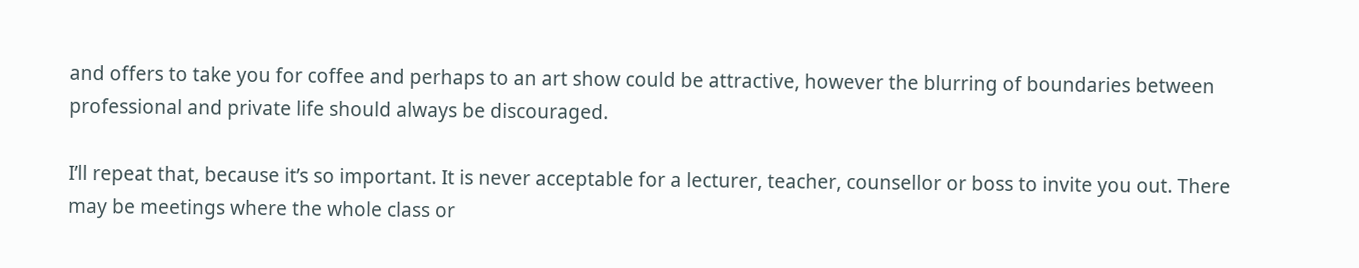and offers to take you for coffee and perhaps to an art show could be attractive, however the blurring of boundaries between professional and private life should always be discouraged.

I’ll repeat that, because it’s so important. It is never acceptable for a lecturer, teacher, counsellor or boss to invite you out. There may be meetings where the whole class or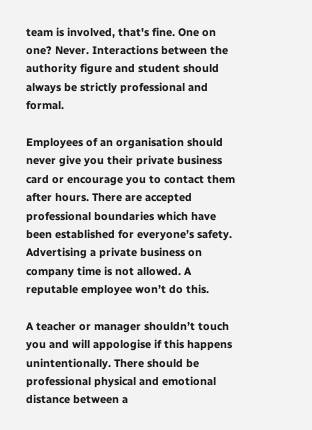team is involved, that's fine. One on one? Never. Interactions between the authority figure and student should always be strictly professional and formal.

Employees of an organisation should never give you their private business card or encourage you to contact them after hours. There are accepted professional boundaries which have been established for everyone’s safety. Advertising a private business on company time is not allowed. A reputable employee won’t do this.

A teacher or manager shouldn’t touch you and will appologise if this happens unintentionally. There should be professional physical and emotional distance between a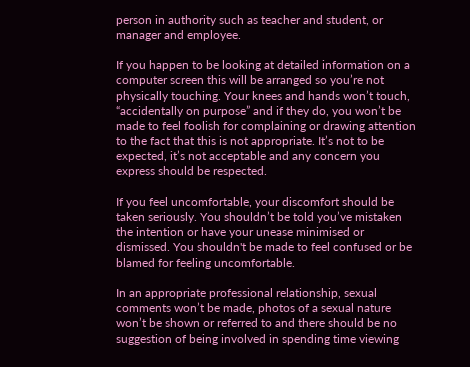person in authority such as teacher and student, or manager and employee.

If you happen to be looking at detailed information on a computer screen this will be arranged so you’re not physically touching. Your knees and hands won’t touch, “accidentally on purpose” and if they do, you won’t be made to feel foolish for complaining or drawing attention to the fact that this is not appropriate. It’s not to be expected, it’s not acceptable and any concern you express should be respected.

If you feel uncomfortable, your discomfort should be taken seriously. You shouldn’t be told you’ve mistaken the intention or have your unease minimised or dismissed. You shouldn't be made to feel confused or be blamed for feeling uncomfortable.

In an appropriate professional relationship, sexual comments won’t be made, photos of a sexual nature won’t be shown or referred to and there should be no suggestion of being involved in spending time viewing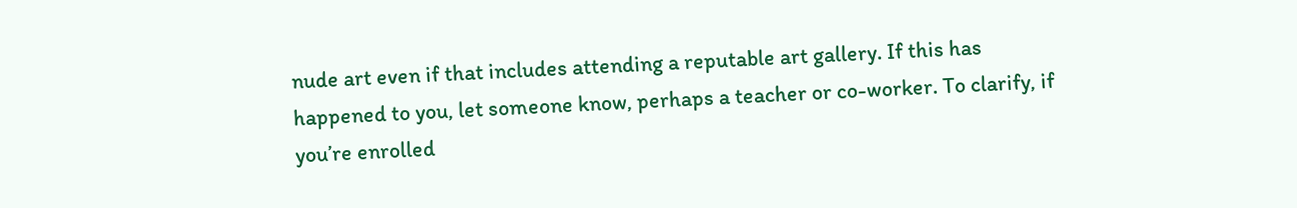nude art even if that includes attending a reputable art gallery. If this has happened to you, let someone know, perhaps a teacher or co-worker. To clarify, if you’re enrolled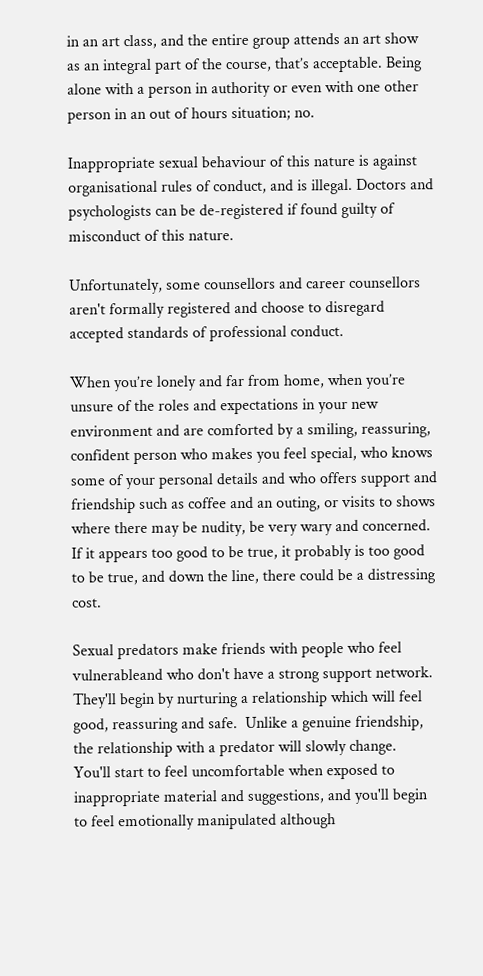in an art class, and the entire group attends an art show as an integral part of the course, that’s acceptable. Being alone with a person in authority or even with one other person in an out of hours situation; no.

Inappropriate sexual behaviour of this nature is against organisational rules of conduct, and is illegal. Doctors and psychologists can be de-registered if found guilty of misconduct of this nature.

Unfortunately, some counsellors and career counsellors aren't formally registered and choose to disregard accepted standards of professional conduct.

When you’re lonely and far from home, when you’re unsure of the roles and expectations in your new environment and are comforted by a smiling, reassuring, confident person who makes you feel special, who knows some of your personal details and who offers support and friendship such as coffee and an outing, or visits to shows where there may be nudity, be very wary and concerned. If it appears too good to be true, it probably is too good to be true, and down the line, there could be a distressing cost.

Sexual predators make friends with people who feel vulnerableand who don't have a strong support network.  They'll begin by nurturing a relationship which will feel good, reassuring and safe.  Unlike a genuine friendship, the relationship with a predator will slowly change.  You'll start to feel uncomfortable when exposed to inappropriate material and suggestions, and you'll begin to feel emotionally manipulated although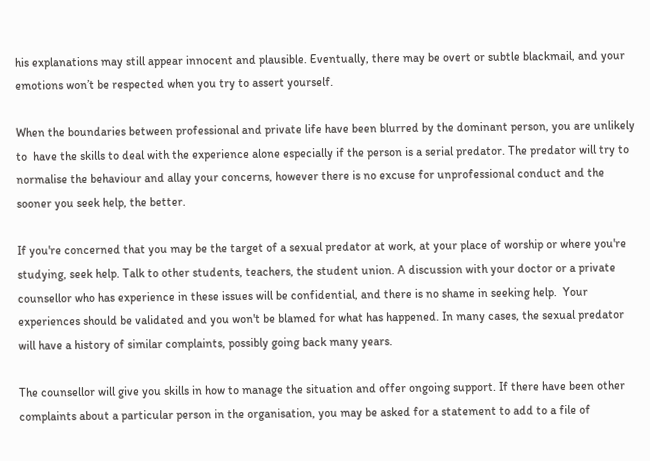his explanations may still appear innocent and plausible. Eventually, there may be overt or subtle blackmail, and your emotions won’t be respected when you try to assert yourself.

When the boundaries between professional and private life have been blurred by the dominant person, you are unlikely to  have the skills to deal with the experience alone especially if the person is a serial predator. The predator will try to normalise the behaviour and allay your concerns, however there is no excuse for unprofessional conduct and the sooner you seek help, the better.

If you're concerned that you may be the target of a sexual predator at work, at your place of worship or where you're studying, seek help. Talk to other students, teachers, the student union. A discussion with your doctor or a private counsellor who has experience in these issues will be confidential, and there is no shame in seeking help.  Your experiences should be validated and you won't be blamed for what has happened. In many cases, the sexual predator will have a history of similar complaints, possibly going back many years.

The counsellor will give you skills in how to manage the situation and offer ongoing support. If there have been other complaints about a particular person in the organisation, you may be asked for a statement to add to a file of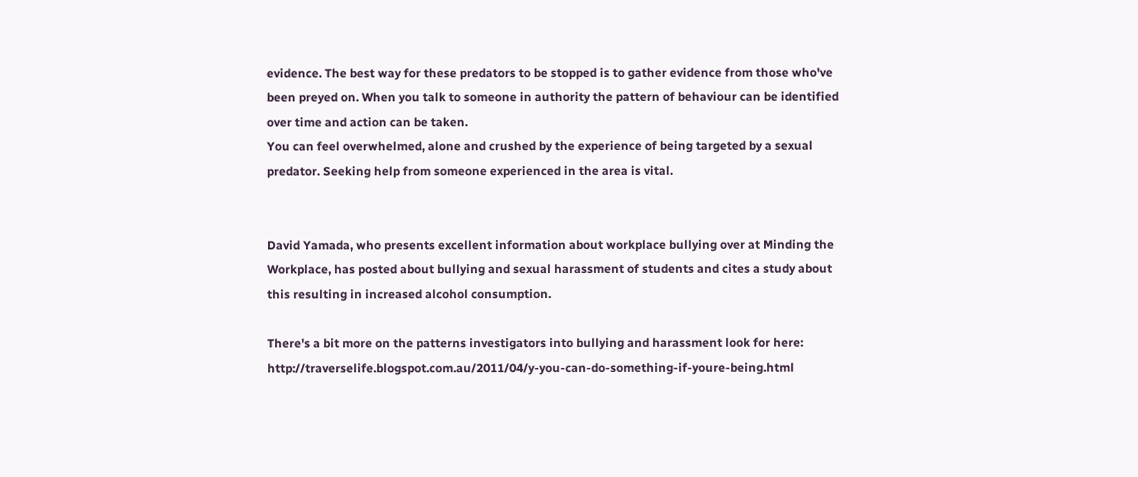evidence. The best way for these predators to be stopped is to gather evidence from those who've been preyed on. When you talk to someone in authority the pattern of behaviour can be identified over time and action can be taken.
You can feel overwhelmed, alone and crushed by the experience of being targeted by a sexual predator. Seeking help from someone experienced in the area is vital.


David Yamada, who presents excellent information about workplace bullying over at Minding the Workplace, has posted about bullying and sexual harassment of students and cites a study about this resulting in increased alcohol consumption.

There's a bit more on the patterns investigators into bullying and harassment look for here: http://traverselife.blogspot.com.au/2011/04/y-you-can-do-something-if-youre-being.html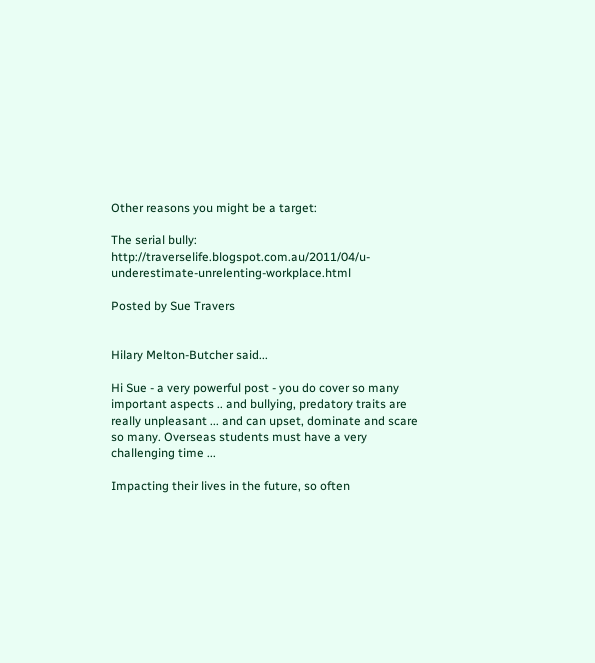Other reasons you might be a target:

The serial bully: http://traverselife.blogspot.com.au/2011/04/u-underestimate-unrelenting-workplace.html

Posted by Sue Travers


Hilary Melton-Butcher said...

Hi Sue - a very powerful post - you do cover so many important aspects .. and bullying, predatory traits are really unpleasant ... and can upset, dominate and scare so many. Overseas students must have a very challenging time ...

Impacting their lives in the future, so often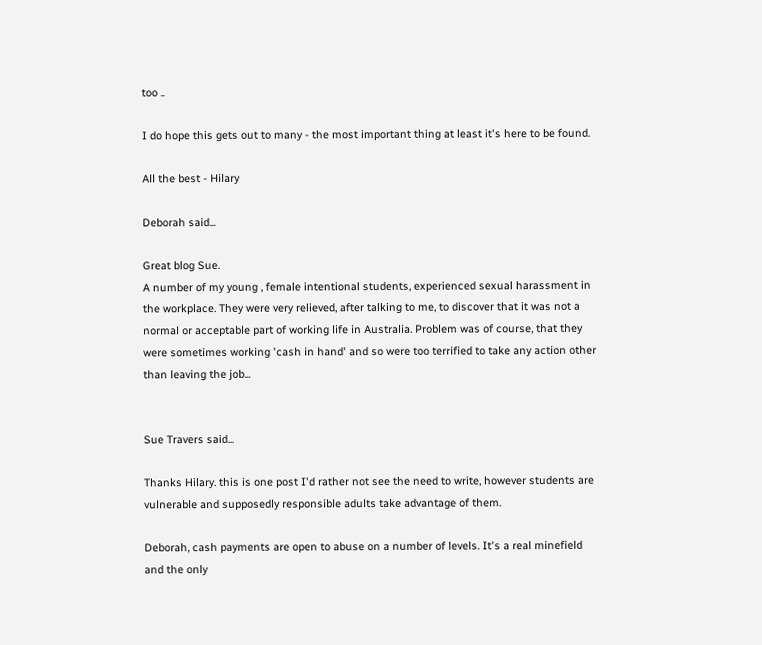too ..

I do hope this gets out to many - the most important thing at least it's here to be found.

All the best - Hilary

Deborah said...

Great blog Sue.
A number of my young , female intentional students, experienced sexual harassment in the workplace. They were very relieved, after talking to me, to discover that it was not a normal or acceptable part of working life in Australia. Problem was of course, that they were sometimes working 'cash in hand' and so were too terrified to take any action other than leaving the job...


Sue Travers said...

Thanks Hilary. this is one post I'd rather not see the need to write, however students are vulnerable and supposedly responsible adults take advantage of them.

Deborah, cash payments are open to abuse on a number of levels. It's a real minefield and the only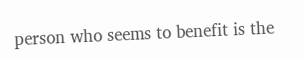person who seems to benefit is the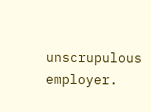unscrupulous employer.